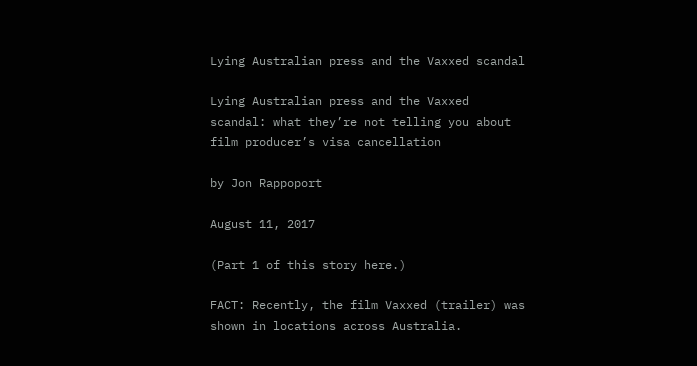Lying Australian press and the Vaxxed scandal

Lying Australian press and the Vaxxed scandal: what they’re not telling you about film producer’s visa cancellation

by Jon Rappoport

August 11, 2017

(Part 1 of this story here.)

FACT: Recently, the film Vaxxed (trailer) was shown in locations across Australia.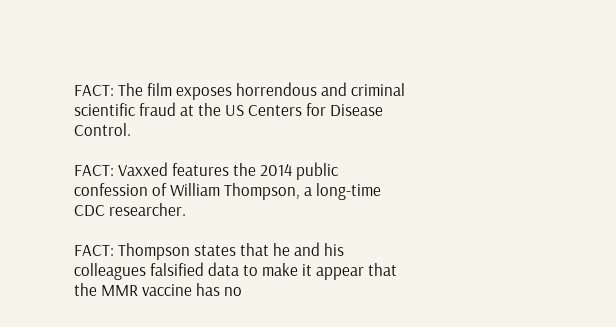FACT: The film exposes horrendous and criminal scientific fraud at the US Centers for Disease Control.

FACT: Vaxxed features the 2014 public confession of William Thompson, a long-time CDC researcher.

FACT: Thompson states that he and his colleagues falsified data to make it appear that the MMR vaccine has no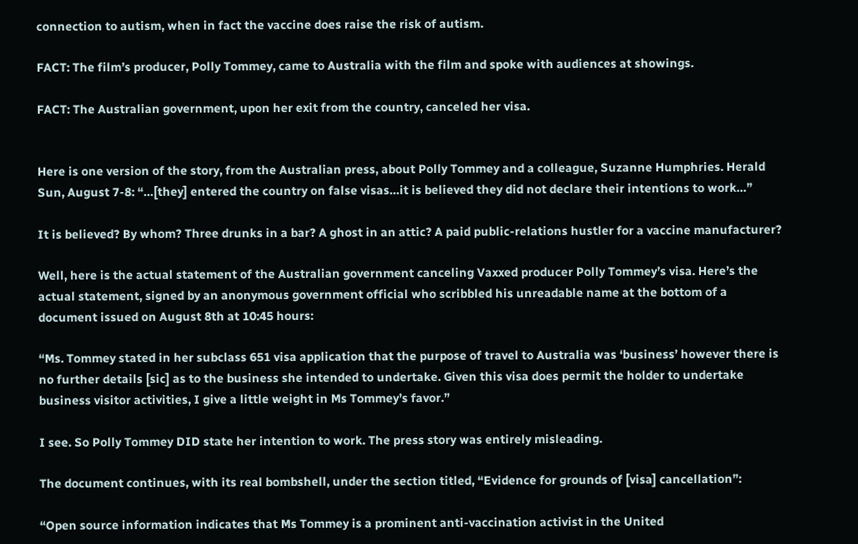connection to autism, when in fact the vaccine does raise the risk of autism.

FACT: The film’s producer, Polly Tommey, came to Australia with the film and spoke with audiences at showings.

FACT: The Australian government, upon her exit from the country, canceled her visa.


Here is one version of the story, from the Australian press, about Polly Tommey and a colleague, Suzanne Humphries. Herald Sun, August 7-8: “…[they] entered the country on false visas…it is believed they did not declare their intentions to work…”

It is believed? By whom? Three drunks in a bar? A ghost in an attic? A paid public-relations hustler for a vaccine manufacturer?

Well, here is the actual statement of the Australian government canceling Vaxxed producer Polly Tommey’s visa. Here’s the actual statement, signed by an anonymous government official who scribbled his unreadable name at the bottom of a document issued on August 8th at 10:45 hours:

“Ms. Tommey stated in her subclass 651 visa application that the purpose of travel to Australia was ‘business’ however there is no further details [sic] as to the business she intended to undertake. Given this visa does permit the holder to undertake business visitor activities, I give a little weight in Ms Tommey’s favor.”

I see. So Polly Tommey DID state her intention to work. The press story was entirely misleading.

The document continues, with its real bombshell, under the section titled, “Evidence for grounds of [visa] cancellation”:

“Open source information indicates that Ms Tommey is a prominent anti-vaccination activist in the United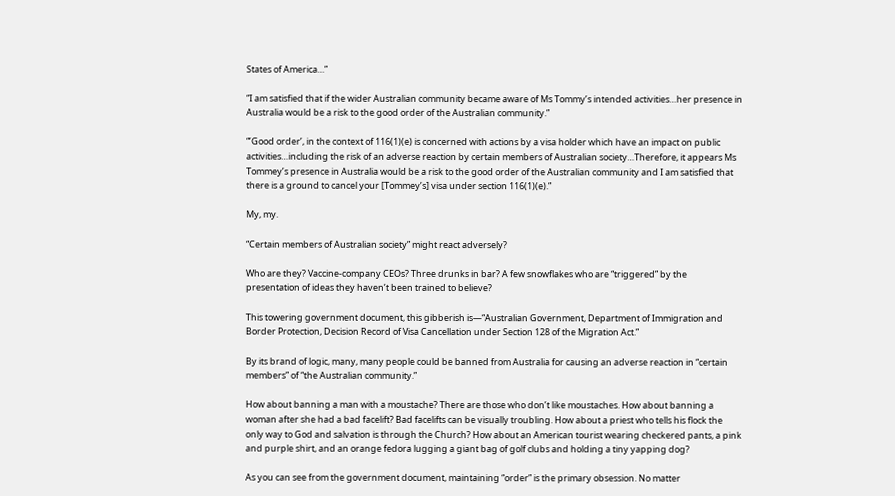States of America…”

“I am satisfied that if the wider Australian community became aware of Ms Tommy’s intended activities…her presence in Australia would be a risk to the good order of the Australian community.”

“’Good order’, in the context of 116(1)(e) is concerned with actions by a visa holder which have an impact on public activities…including the risk of an adverse reaction by certain members of Australian society…Therefore, it appears Ms Tommey’s presence in Australia would be a risk to the good order of the Australian community and I am satisfied that there is a ground to cancel your [Tommey’s] visa under section 116(1)(e).”

My, my.

“Certain members of Australian society” might react adversely?

Who are they? Vaccine-company CEOs? Three drunks in bar? A few snowflakes who are “triggered” by the presentation of ideas they haven’t been trained to believe?

This towering government document, this gibberish is—“Australian Government, Department of Immigration and Border Protection, Decision Record of Visa Cancellation under Section 128 of the Migration Act.”

By its brand of logic, many, many people could be banned from Australia for causing an adverse reaction in “certain members” of “the Australian community.”

How about banning a man with a moustache? There are those who don’t like moustaches. How about banning a woman after she had a bad facelift? Bad facelifts can be visually troubling. How about a priest who tells his flock the only way to God and salvation is through the Church? How about an American tourist wearing checkered pants, a pink and purple shirt, and an orange fedora lugging a giant bag of golf clubs and holding a tiny yapping dog?

As you can see from the government document, maintaining “order” is the primary obsession. No matter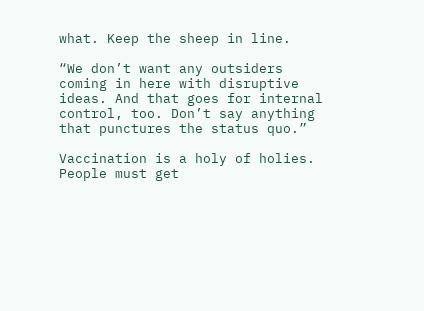what. Keep the sheep in line.

“We don’t want any outsiders coming in here with disruptive ideas. And that goes for internal control, too. Don’t say anything that punctures the status quo.”

Vaccination is a holy of holies. People must get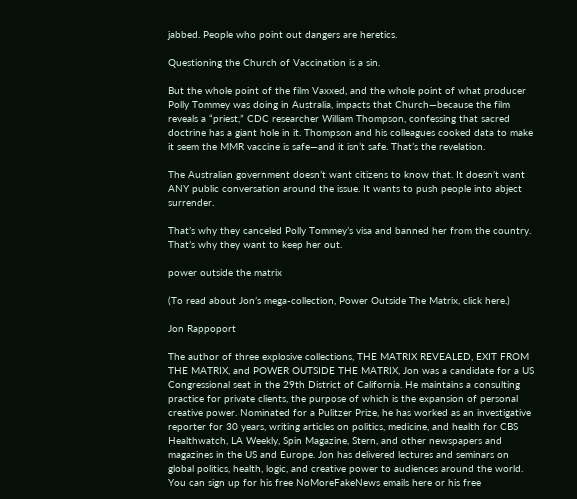jabbed. People who point out dangers are heretics.

Questioning the Church of Vaccination is a sin.

But the whole point of the film Vaxxed, and the whole point of what producer Polly Tommey was doing in Australia, impacts that Church—because the film reveals a “priest,” CDC researcher William Thompson, confessing that sacred doctrine has a giant hole in it. Thompson and his colleagues cooked data to make it seem the MMR vaccine is safe—and it isn’t safe. That’s the revelation.

The Australian government doesn’t want citizens to know that. It doesn’t want ANY public conversation around the issue. It wants to push people into abject surrender.

That’s why they canceled Polly Tommey’s visa and banned her from the country. That’s why they want to keep her out.

power outside the matrix

(To read about Jon’s mega-collection, Power Outside The Matrix, click here.)

Jon Rappoport

The author of three explosive collections, THE MATRIX REVEALED, EXIT FROM THE MATRIX, and POWER OUTSIDE THE MATRIX, Jon was a candidate for a US Congressional seat in the 29th District of California. He maintains a consulting practice for private clients, the purpose of which is the expansion of personal creative power. Nominated for a Pulitzer Prize, he has worked as an investigative reporter for 30 years, writing articles on politics, medicine, and health for CBS Healthwatch, LA Weekly, Spin Magazine, Stern, and other newspapers and magazines in the US and Europe. Jon has delivered lectures and seminars on global politics, health, logic, and creative power to audiences around the world. You can sign up for his free NoMoreFakeNews emails here or his free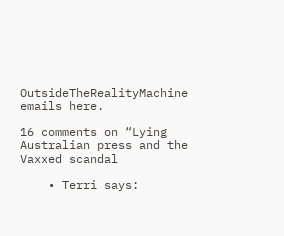OutsideTheRealityMachine emails here.

16 comments on “Lying Australian press and the Vaxxed scandal

    • Terri says: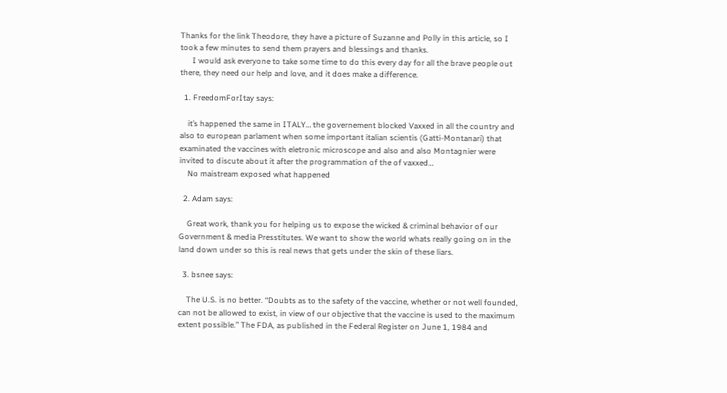Thanks for the link Theodore, they have a picture of Suzanne and Polly in this article, so I took a few minutes to send them prayers and blessings and thanks.
      I would ask everyone to take some time to do this every day for all the brave people out there, they need our help and love, and it does make a difference.

  1. FreedomForItay says:

    it’s happened the same in ITALY… the governement blocked Vaxxed in all the country and also to european parlament when some important italian scientis (Gatti-Montanari) that examinated the vaccines with eletronic microscope and also and also Montagnier were invited to discute about it after the programmation of the of vaxxed…
    No maistream exposed what happened

  2. Adam says:

    Great work, thank you for helping us to expose the wicked & criminal behavior of our Government & media Presstitutes. We want to show the world whats really going on in the land down under so this is real news that gets under the skin of these liars.

  3. bsnee says:

    The U.S. is no better. “Doubts as to the safety of the vaccine, whether or not well founded, can not be allowed to exist, in view of our objective that the vaccine is used to the maximum extent possible.” The FDA, as published in the Federal Register on June 1, 1984 and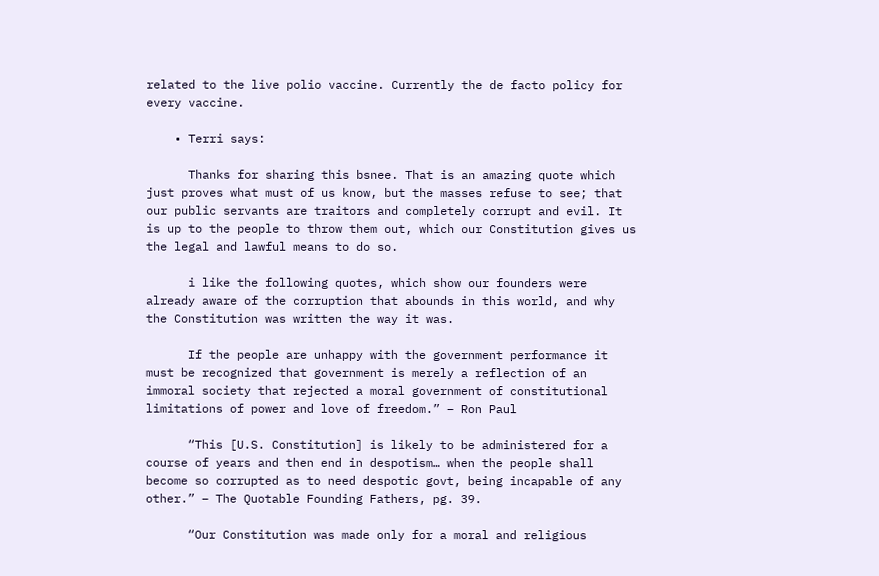related to the live polio vaccine. Currently the de facto policy for every vaccine.

    • Terri says:

      Thanks for sharing this bsnee. That is an amazing quote which just proves what must of us know, but the masses refuse to see; that our public servants are traitors and completely corrupt and evil. It is up to the people to throw them out, which our Constitution gives us the legal and lawful means to do so.

      i like the following quotes, which show our founders were already aware of the corruption that abounds in this world, and why the Constitution was written the way it was.

      If the people are unhappy with the government performance it must be recognized that government is merely a reflection of an immoral society that rejected a moral government of constitutional limitations of power and love of freedom.” – Ron Paul

      “This [U.S. Constitution] is likely to be administered for a course of years and then end in despotism… when the people shall become so corrupted as to need despotic govt, being incapable of any other.” – The Quotable Founding Fathers, pg. 39.

      “Our Constitution was made only for a moral and religious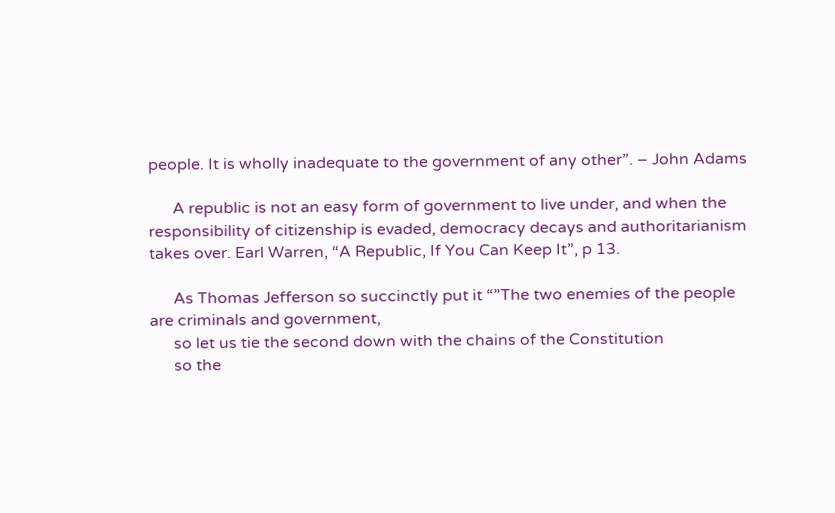people. It is wholly inadequate to the government of any other”. – John Adams

      A republic is not an easy form of government to live under, and when the responsibility of citizenship is evaded, democracy decays and authoritarianism takes over. Earl Warren, “A Republic, If You Can Keep It”, p 13.

      As Thomas Jefferson so succinctly put it “”The two enemies of the people are criminals and government,
      so let us tie the second down with the chains of the Constitution
      so the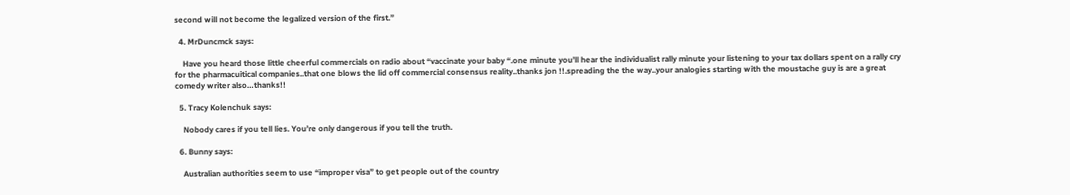second will not become the legalized version of the first.”

  4. MrDuncmck says:

    Have you heard those little cheerful commercials on radio about “vaccinate your baby “.one minute you’ll hear the individualist rally minute your listening to your tax dollars spent on a rally cry for the pharmacuitical companies..that one blows the lid off commercial consensus reality..thanks jon !!.spreading the the way..your analogies starting with the moustache guy is are a great comedy writer also…thanks!!

  5. Tracy Kolenchuk says:

    Nobody cares if you tell lies. You’re only dangerous if you tell the truth.

  6. Bunny says:

    Australian authorities seem to use “improper visa” to get people out of the country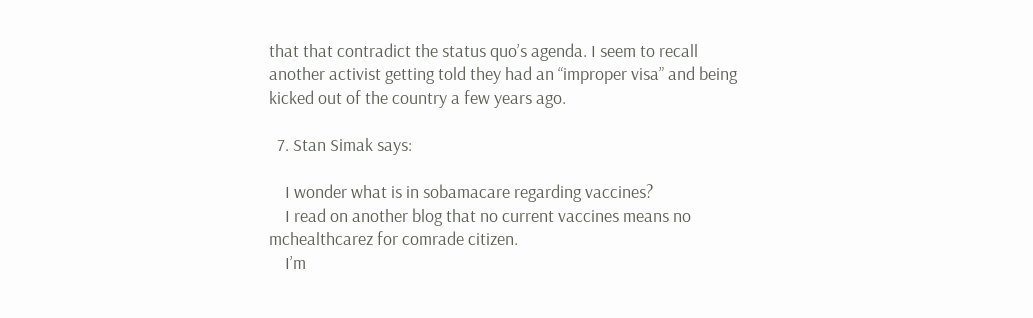that that contradict the status quo’s agenda. I seem to recall another activist getting told they had an “improper visa” and being kicked out of the country a few years ago.

  7. Stan Simak says:

    I wonder what is in sobamacare regarding vaccines?
    I read on another blog that no current vaccines means no mchealthcarez for comrade citizen.
    I’m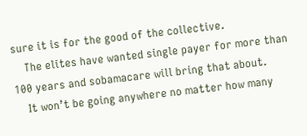sure it is for the good of the collective.
    The elites have wanted single payer for more than 100 years and sobamacare will bring that about.
    It won’t be going anywhere no matter how many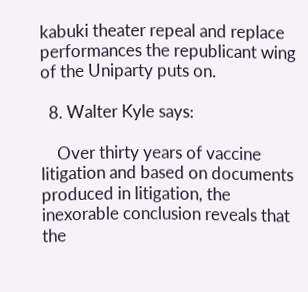kabuki theater repeal and replace performances the republicant wing of the Uniparty puts on.

  8. Walter Kyle says:

    Over thirty years of vaccine litigation and based on documents produced in litigation, the inexorable conclusion reveals that the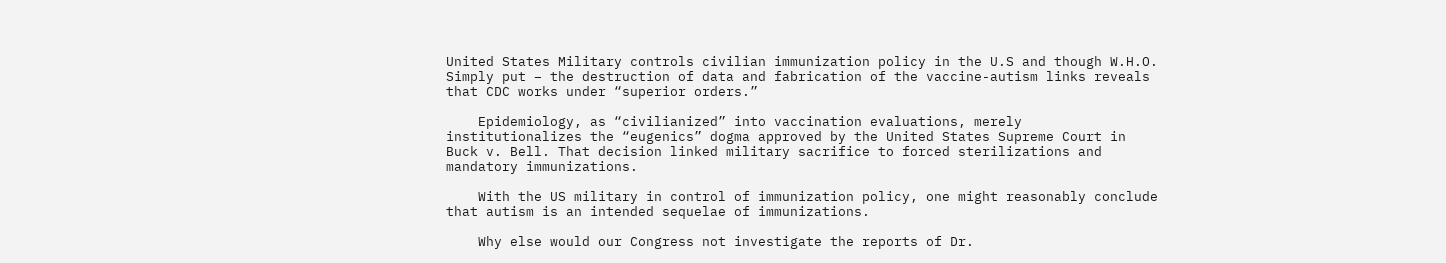United States Military controls civilian immunization policy in the U.S and though W.H.O. Simply put – the destruction of data and fabrication of the vaccine-autism links reveals that CDC works under “superior orders.”

    Epidemiology, as “civilianized” into vaccination evaluations, merely institutionalizes the “eugenics” dogma approved by the United States Supreme Court in Buck v. Bell. That decision linked military sacrifice to forced sterilizations and mandatory immunizations.

    With the US military in control of immunization policy, one might reasonably conclude that autism is an intended sequelae of immunizations.

    Why else would our Congress not investigate the reports of Dr.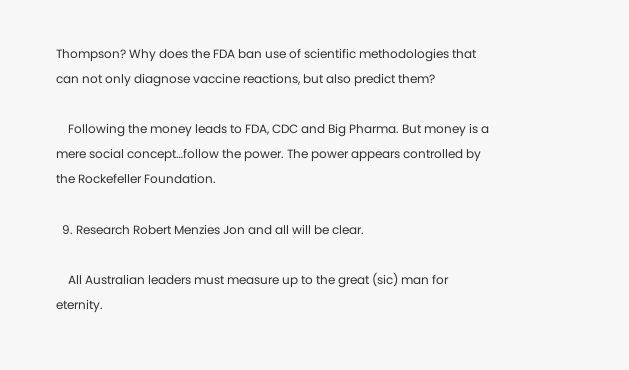Thompson? Why does the FDA ban use of scientific methodologies that can not only diagnose vaccine reactions, but also predict them?

    Following the money leads to FDA, CDC and Big Pharma. But money is a mere social concept…follow the power. The power appears controlled by the Rockefeller Foundation.

  9. Research Robert Menzies Jon and all will be clear.

    All Australian leaders must measure up to the great (sic) man for eternity.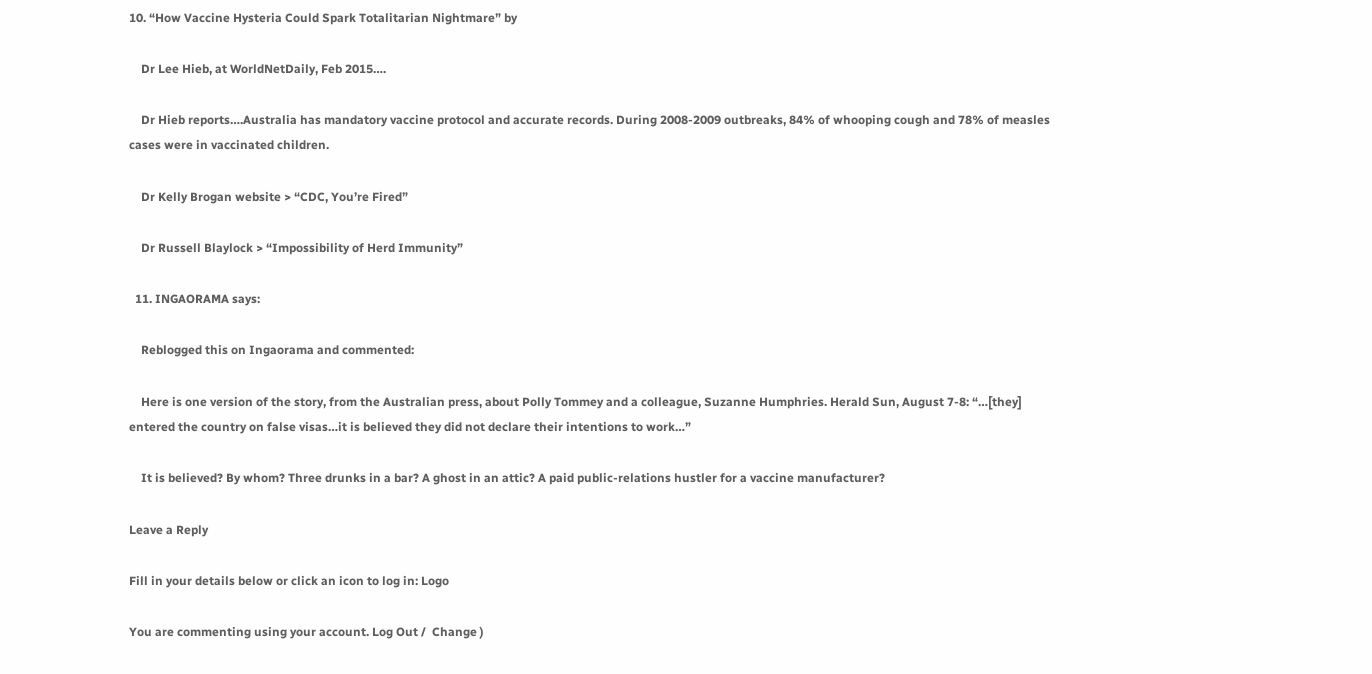10. “How Vaccine Hysteria Could Spark Totalitarian Nightmare” by

    Dr Lee Hieb, at WorldNetDaily, Feb 2015….

    Dr Hieb reports….Australia has mandatory vaccine protocol and accurate records. During 2008-2009 outbreaks, 84% of whooping cough and 78% of measles cases were in vaccinated children.

    Dr Kelly Brogan website > “CDC, You’re Fired”

    Dr Russell Blaylock > “Impossibility of Herd Immunity”

  11. INGAORAMA says:

    Reblogged this on Ingaorama and commented:

    Here is one version of the story, from the Australian press, about Polly Tommey and a colleague, Suzanne Humphries. Herald Sun, August 7-8: “…[they] entered the country on false visas…it is believed they did not declare their intentions to work…”

    It is believed? By whom? Three drunks in a bar? A ghost in an attic? A paid public-relations hustler for a vaccine manufacturer?

Leave a Reply

Fill in your details below or click an icon to log in: Logo

You are commenting using your account. Log Out /  Change )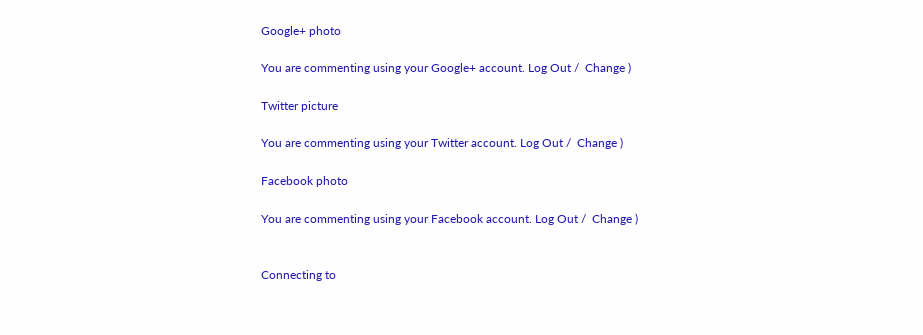Google+ photo

You are commenting using your Google+ account. Log Out /  Change )

Twitter picture

You are commenting using your Twitter account. Log Out /  Change )

Facebook photo

You are commenting using your Facebook account. Log Out /  Change )


Connecting to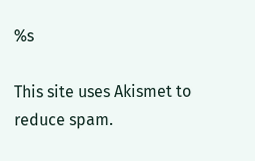%s

This site uses Akismet to reduce spam.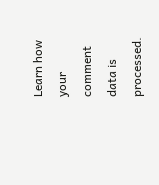Learn how your comment data is processed.